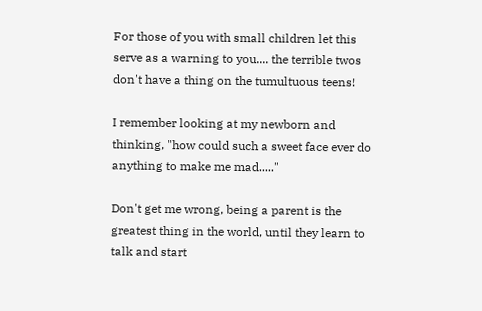For those of you with small children let this serve as a warning to you.... the terrible twos don't have a thing on the tumultuous teens!

I remember looking at my newborn and thinking, "how could such a sweet face ever do anything to make me mad....."

Don't get me wrong, being a parent is the greatest thing in the world, until they learn to talk and start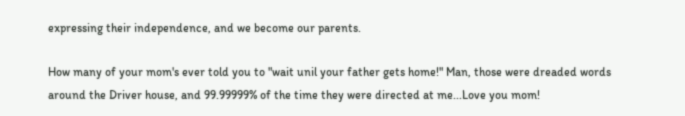expressing their independence, and we become our parents.

How many of your mom's ever told you to "wait unil your father gets home!" Man, those were dreaded words around the Driver house, and 99.99999% of the time they were directed at me...Love you mom!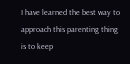I have learned the best way to approach this parenting thing is to keep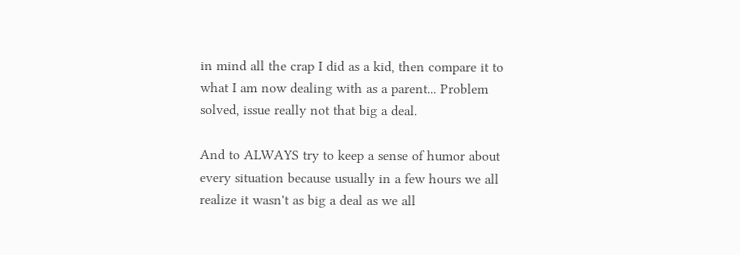in mind all the crap I did as a kid, then compare it to what I am now dealing with as a parent... Problem solved, issue really not that big a deal.

And to ALWAYS try to keep a sense of humor about every situation because usually in a few hours we all realize it wasn't as big a deal as we all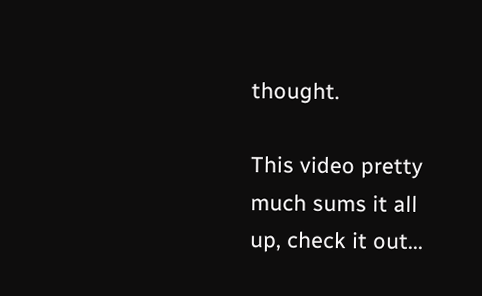thought.

This video pretty much sums it all up, check it out...